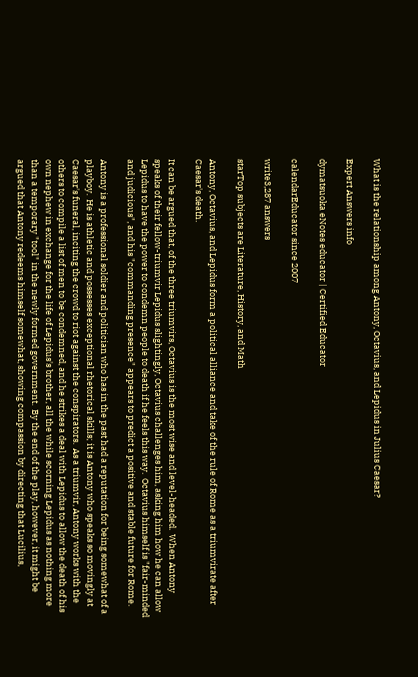What is the relationship among Antony, Octavius, and Lepidus in Julius Caesar?

Expert Answers info

dymatsuoka eNotes educator | Certified Educator

calendarEducator since 2007

write3,287 answers

starTop subjects are Literature, History, and Math

Antony, Octavius, and Lepidus form a political alliance and take of the rule of Rome as a triumvirate after Caesar's death.

It can be argued that, of the three triumvirs, Octavius is the most wise and level-headed.  When Antony speaks of their fellow-triumvir Lepidus slightingly, Octavius challenges him, asking him how he can allow Lepidus to have the power to condemn people to death if he feels this way.  Octavius himself is "fair-minded and judicious", and his "commanding presence" appears to predict a positive and stable future for Rome.

Antony is a professional soldier and politician who has in the past had a reputation for being somewhat of a playboy.  He is athletic and possesses exceptional rhetorical skills; it is Antony who speaks so movingly at Caesar's funeral, inciting the crowd to riot against the conspirators.  As a triumvir, Antony works with the others to compile a list of men to be condemned, and he strikes a deal with Lepidus to allow the death of his own nephew in exchange for the life of Lepidus's brother, all the while scorning Lepidus as nothing more than a temporary "tool" in the newly formed government.  By the end of the play, however, it might be argued that Antony redeems himself somewhat, showing compassion by directing that Lucilius,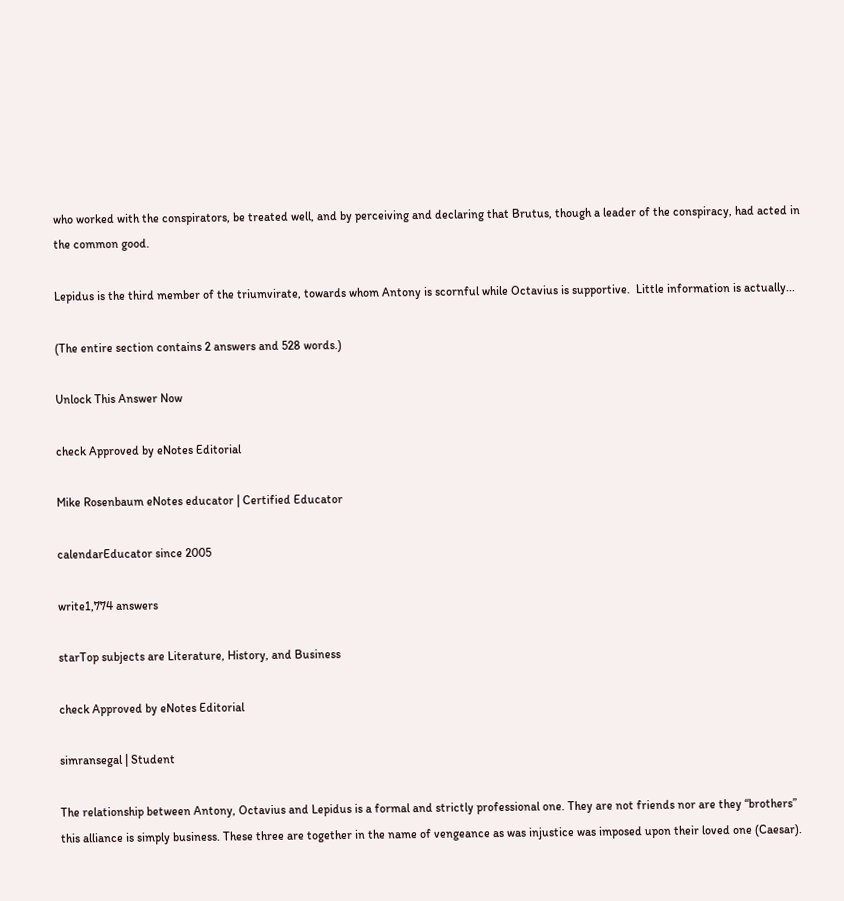who worked with the conspirators, be treated well, and by perceiving and declaring that Brutus, though a leader of the conspiracy, had acted in the common good.

Lepidus is the third member of the triumvirate, towards whom Antony is scornful while Octavius is supportive.  Little information is actually...

(The entire section contains 2 answers and 528 words.)

Unlock This Answer Now

check Approved by eNotes Editorial

Mike Rosenbaum eNotes educator | Certified Educator

calendarEducator since 2005

write1,774 answers

starTop subjects are Literature, History, and Business

check Approved by eNotes Editorial

simransegal | Student

The relationship between Antony, Octavius and Lepidus is a formal and strictly professional one. They are not friends nor are they “brothers” this alliance is simply business. These three are together in the name of vengeance as was injustice was imposed upon their loved one (Caesar).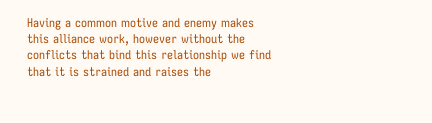Having a common motive and enemy makes this alliance work, however without the conflicts that bind this relationship we find that it is strained and raises the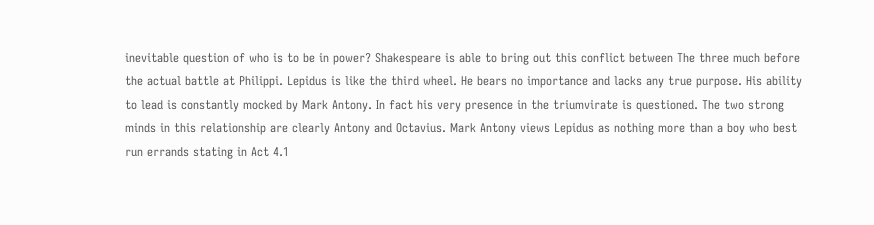inevitable question of who is to be in power? Shakespeare is able to bring out this conflict between The three much before the actual battle at Philippi. Lepidus is like the third wheel. He bears no importance and lacks any true purpose. His ability to lead is constantly mocked by Mark Antony. In fact his very presence in the triumvirate is questioned. The two strong minds in this relationship are clearly Antony and Octavius. Mark Antony views Lepidus as nothing more than a boy who best run errands stating in Act 4.1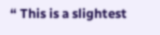“ This is a slightest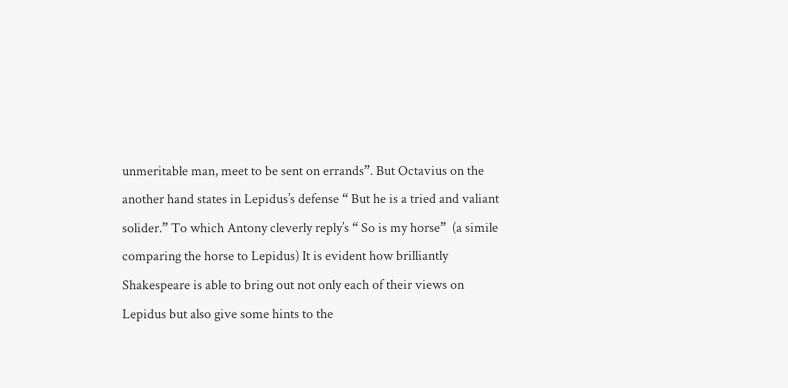unmeritable man, meet to be sent on errands”. But Octavius on the another hand states in Lepidus’s defense “ But he is a tried and valiant solider.” To which Antony cleverly reply’s “ So is my horse”  (a simile comparing the horse to Lepidus) It is evident how brilliantly Shakespeare is able to bring out not only each of their views on Lepidus but also give some hints to the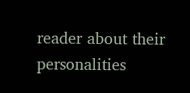reader about their personalities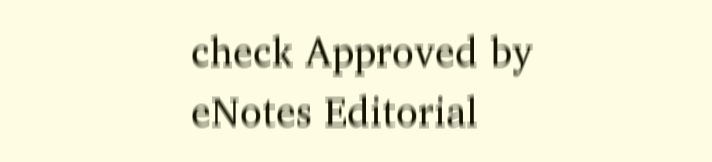check Approved by eNotes Editorial